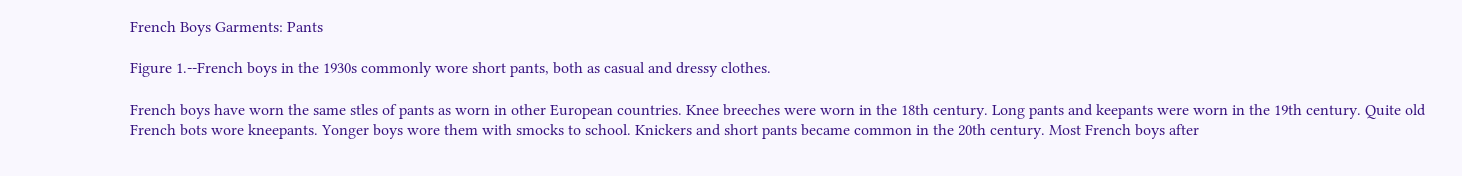French Boys Garments: Pants

Figure 1.--French boys in the 1930s commonly wore short pants, both as casual and dressy clothes.

French boys have worn the same stles of pants as worn in other European countries. Knee breeches were worn in the 18th century. Long pants and keepants were worn in the 19th century. Quite old French bots wore kneepants. Yonger boys wore them with smocks to school. Knickers and short pants became common in the 20th century. Most French boys after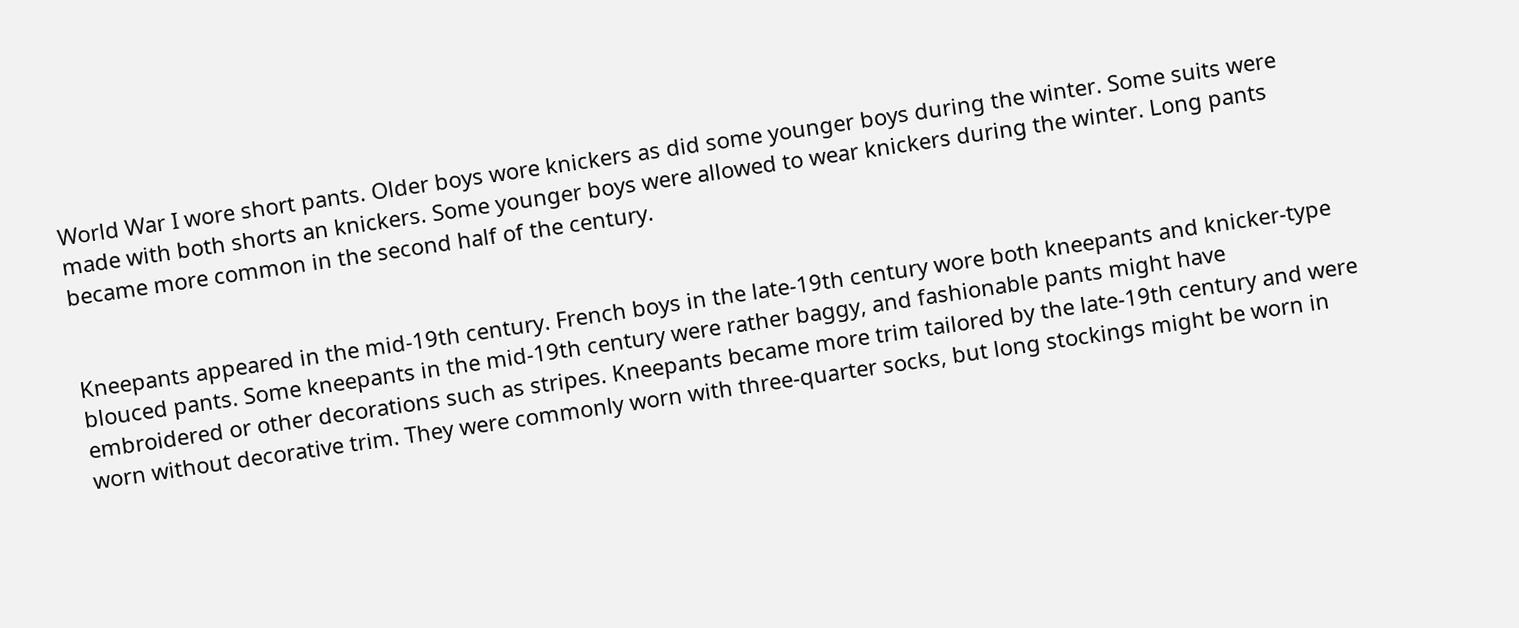World War I wore short pants. Older boys wore knickers as did some younger boys during the winter. Some suits were made with both shorts an knickers. Some younger boys were allowed to wear knickers during the winter. Long pants became more common in the second half of the century.


Kneepants appeared in the mid-19th century. French boys in the late-19th century wore both kneepants and knicker-type blouced pants. Some kneepants in the mid-19th century were rather baggy, and fashionable pants might have embroidered or other decorations such as stripes. Kneepants became more trim tailored by the late-19th century and were worn without decorative trim. They were commonly worn with three-quarter socks, but long stockings might be worn in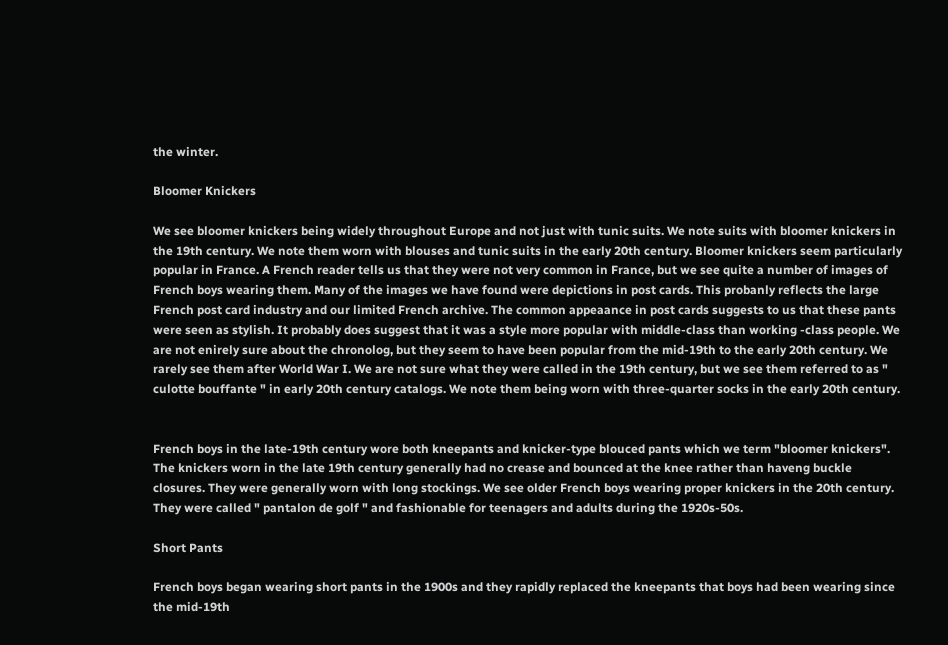the winter.

Bloomer Knickers

We see bloomer knickers being widely throughout Europe and not just with tunic suits. We note suits with bloomer knickers in the 19th century. We note them worn with blouses and tunic suits in the early 20th century. Bloomer knickers seem particularly popular in France. A French reader tells us that they were not very common in France, but we see quite a number of images of French boys wearing them. Many of the images we have found were depictions in post cards. This probanly reflects the large French post card industry and our limited French archive. The common appeaance in post cards suggests to us that these pants were seen as stylish. It probably does suggest that it was a style more popular with middle-class than working -class people. We are not enirely sure about the chronolog, but they seem to have been popular from the mid-19th to the early 20th century. We rarely see them after World War I. We are not sure what they were called in the 19th century, but we see them referred to as " culotte bouffante " in early 20th century catalogs. We note them being worn with three-quarter socks in the early 20th century.


French boys in the late-19th century wore both kneepants and knicker-type blouced pants which we term "bloomer knickers". The knickers worn in the late 19th century generally had no crease and bounced at the knee rather than haveng buckle closures. They were generally worn with long stockings. We see older French boys wearing proper knickers in the 20th century. They were called " pantalon de golf " and fashionable for teenagers and adults during the 1920s-50s.

Short Pants

French boys began wearing short pants in the 1900s and they rapidly replaced the kneepants that boys had been wearing since the mid-19th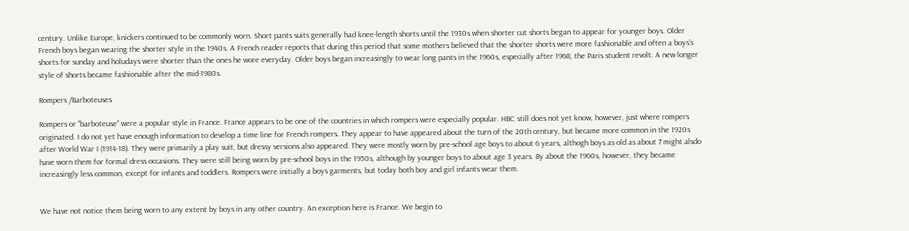century. Unlike Europe, knickers continued to be commonly worn. Short pants suits generally had knee-length shorts until the 1930s when shorter cut shorts began to appear for younger boys. Older French boys began wearing the shorter style in the 1940s. A French reader reports that during this period that some mothers believed that the shorter shorts were more fashionable and often a boys's shorts for sunday and holudays were shorter than the ones he wore everyday. Older boys began increasingly to wear long pants in the 1960s, especially after 1968, the Paris student revolt. A new longer style of shorts became fashionable after the mid-1980s.

Rompers /Barboteuses

Rompers or "barboteuse" were a popular style in France. France appears to be one of the countries in which rompers were especially popular. HBC still does not yet know, however, just where rompers originated. I do not yet have enough information to develop a time line for French rompers. They appear to have appeared about the turn of the 20th century, but became more common in the 1920s after World War I (1914-18). They were primarily a play suit, but dressy versions also appeared. They were mostly worn by pre-school age boys to about 6 years, althogh boys as old as about 7 might alsdo have worn them for formal dress occasions. They were still being worn by pre-school boys in the 1950s, although by younger boys to about age 3 years. By about the 1960s, however, they became increasingly less common, except for infants and toddlers. Rompers were initially a boys garments, but today both boy and girl infants wear them.


We have not notice them being worn to any extent by boys in any other country. An exception here is France. We begin to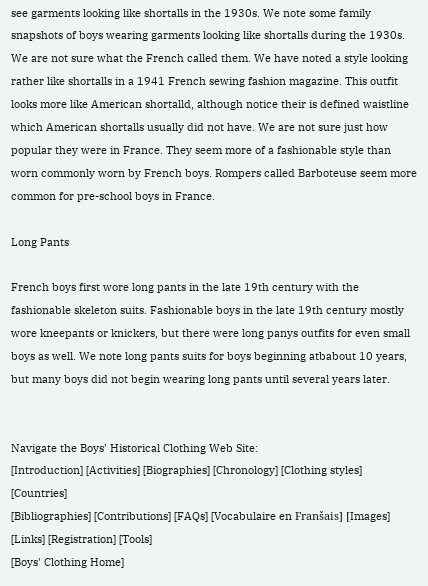see garments looking like shortalls in the 1930s. We note some family snapshots of boys wearing garments looking like shortalls during the 1930s. We are not sure what the French called them. We have noted a style looking rather like shortalls in a 1941 French sewing fashion magazine. This outfit looks more like American shortalld, although notice their is defined waistline which American shortalls usually did not have. We are not sure just how popular they were in France. They seem more of a fashionable style than worn commonly worn by French boys. Rompers called Barboteuse seem more common for pre-school boys in France.

Long Pants

French boys first wore long pants in the late 19th century with the fashionable skeleton suits. Fashionable boys in the late 19th century mostly wore kneepants or knickers, but there were long panys outfits for even small boys as well. We note long pants suits for boys beginning atbabout 10 years, but many boys did not begin wearing long pants until several years later.


Navigate the Boys' Historical Clothing Web Site:
[Introduction] [Activities] [Biographies] [Chronology] [Clothing styles] [Countries]
[Bibliographies] [Contributions] [FAQs] [Vocabulaire en Franšais] [Images] [Links] [Registration] [Tools]
[Boys' Clothing Home]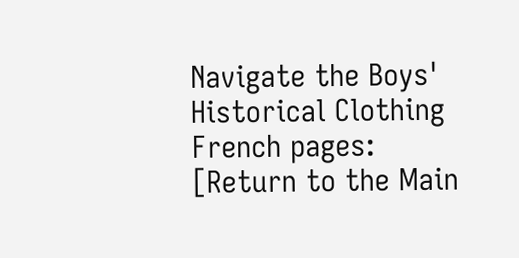Navigate the Boys' Historical Clothing French pages:
[Return to the Main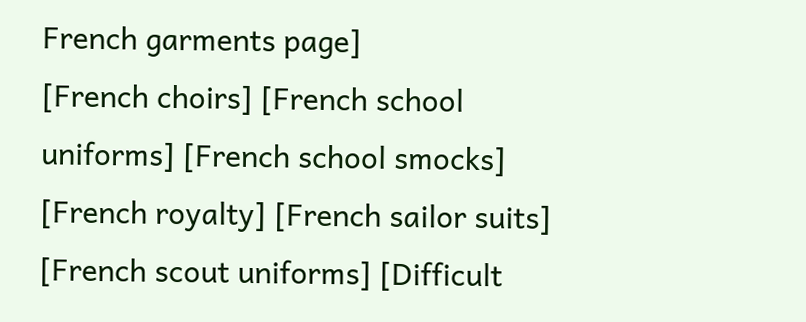French garments page]
[French choirs] [French school uniforms] [French school smocks] [French royalty] [French sailor suits]
[French scout uniforms] [Difficult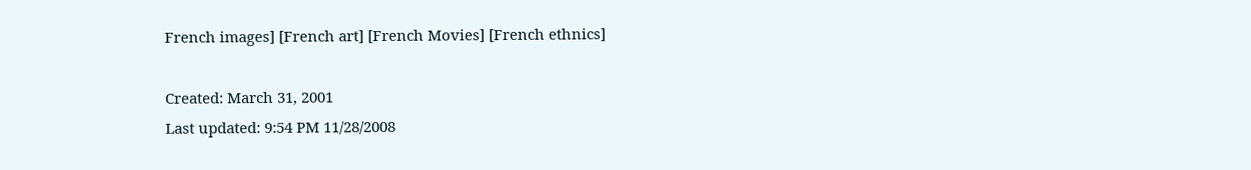French images] [French art] [French Movies] [French ethnics]

Created: March 31, 2001
Last updated: 9:54 PM 11/28/2008